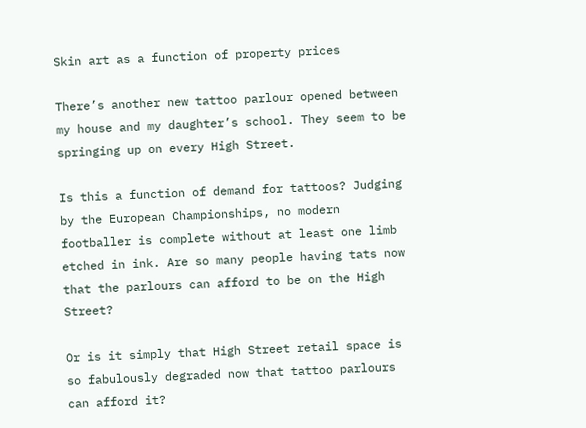Skin art as a function of property prices

There’s another new tattoo parlour opened between my house and my daughter’s school. They seem to be springing up on every High Street.

Is this a function of demand for tattoos? Judging by the European Championships, no modern footballer is complete without at least one limb etched in ink. Are so many people having tats now that the parlours can afford to be on the High Street?

Or is it simply that High Street retail space is so fabulously degraded now that tattoo parlours can afford it?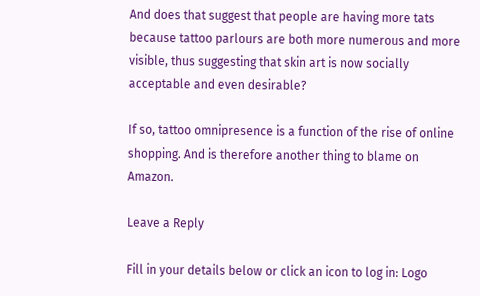And does that suggest that people are having more tats because tattoo parlours are both more numerous and more visible, thus suggesting that skin art is now socially acceptable and even desirable?

If so, tattoo omnipresence is a function of the rise of online shopping. And is therefore another thing to blame on Amazon.

Leave a Reply

Fill in your details below or click an icon to log in: Logo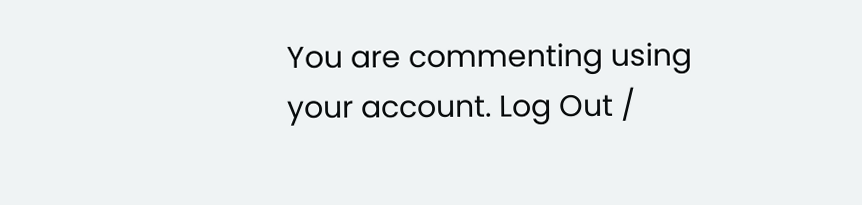You are commenting using your account. Log Out /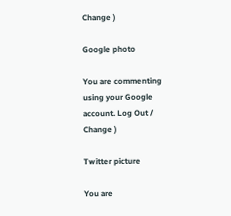Change )

Google photo

You are commenting using your Google account. Log Out /  Change )

Twitter picture

You are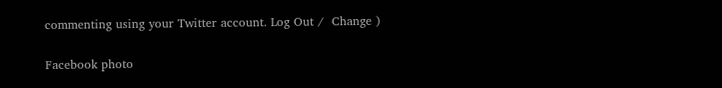commenting using your Twitter account. Log Out /  Change )

Facebook photo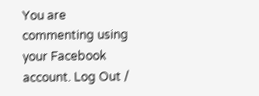You are commenting using your Facebook account. Log Out /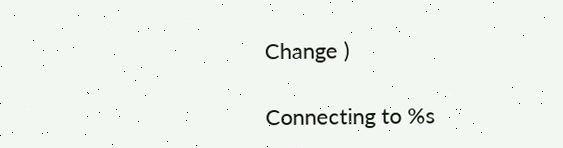Change )

Connecting to %s